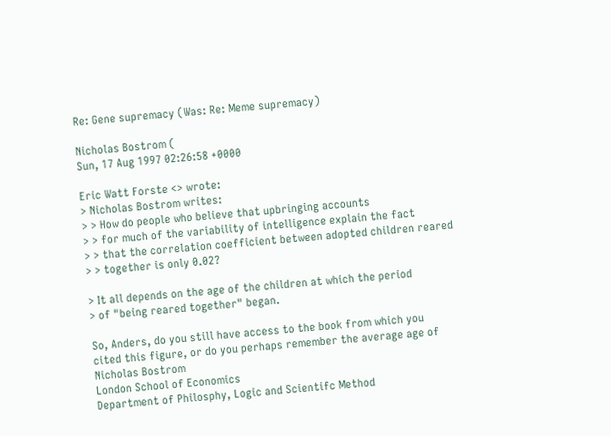Re: Gene supremacy (Was: Re: Meme supremacy)

Nicholas Bostrom (
Sun, 17 Aug 1997 02:26:58 +0000

Eric Watt Forste <> wrote:
> Nicholas Bostrom writes:
> > How do people who believe that upbringing accounts
> > for much of the variability of intelligence explain the fact
> > that the correlation coefficient between adopted children reared
> > together is only 0.02?

> It all depends on the age of the children at which the period
> of "being reared together" began.

So, Anders, do you still have access to the book from which you
cited this figure, or do you perhaps remember the average age of
Nicholas Bostrom
London School of Economics
Department of Philosphy, Logic and Scientifc Method